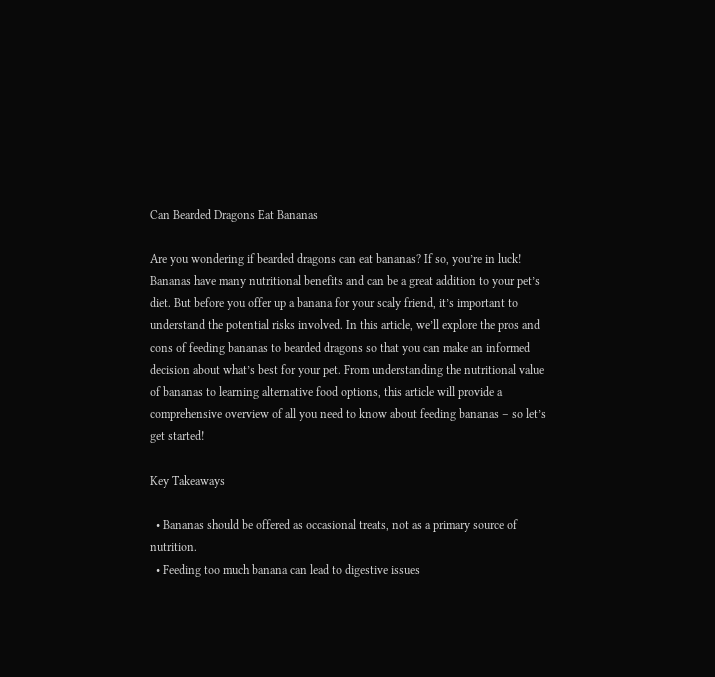Can Bearded Dragons Eat Bananas

Are you wondering if bearded dragons can eat bananas? If so, you’re in luck! Bananas have many nutritional benefits and can be a great addition to your pet’s diet. But before you offer up a banana for your scaly friend, it’s important to understand the potential risks involved. In this article, we’ll explore the pros and cons of feeding bananas to bearded dragons so that you can make an informed decision about what’s best for your pet. From understanding the nutritional value of bananas to learning alternative food options, this article will provide a comprehensive overview of all you need to know about feeding bananas – so let’s get started!

Key Takeaways

  • Bananas should be offered as occasional treats, not as a primary source of nutrition.
  • Feeding too much banana can lead to digestive issues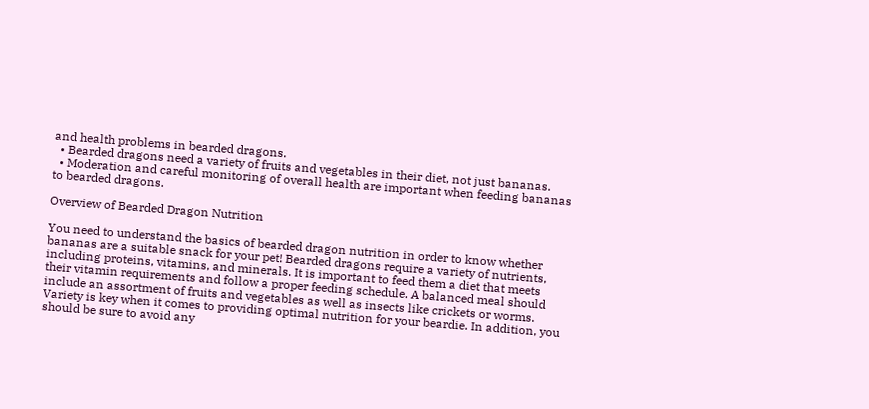and health problems in bearded dragons.
  • Bearded dragons need a variety of fruits and vegetables in their diet, not just bananas.
  • Moderation and careful monitoring of overall health are important when feeding bananas to bearded dragons.

Overview of Bearded Dragon Nutrition

You need to understand the basics of bearded dragon nutrition in order to know whether bananas are a suitable snack for your pet! Bearded dragons require a variety of nutrients, including proteins, vitamins, and minerals. It is important to feed them a diet that meets their vitamin requirements and follow a proper feeding schedule. A balanced meal should include an assortment of fruits and vegetables as well as insects like crickets or worms. Variety is key when it comes to providing optimal nutrition for your beardie. In addition, you should be sure to avoid any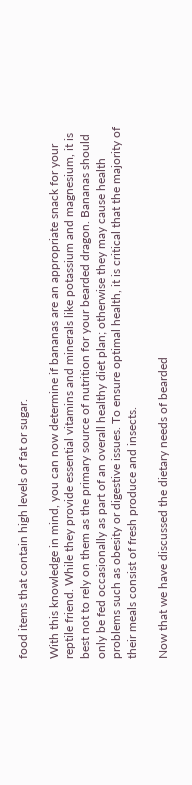food items that contain high levels of fat or sugar.

With this knowledge in mind, you can now determine if bananas are an appropriate snack for your reptile friend. While they provide essential vitamins and minerals like potassium and magnesium, it is best not to rely on them as the primary source of nutrition for your bearded dragon. Bananas should only be fed occasionally as part of an overall healthy diet plan; otherwise they may cause health problems such as obesity or digestive issues. To ensure optimal health, it is critical that the majority of their meals consist of fresh produce and insects.

Now that we have discussed the dietary needs of bearded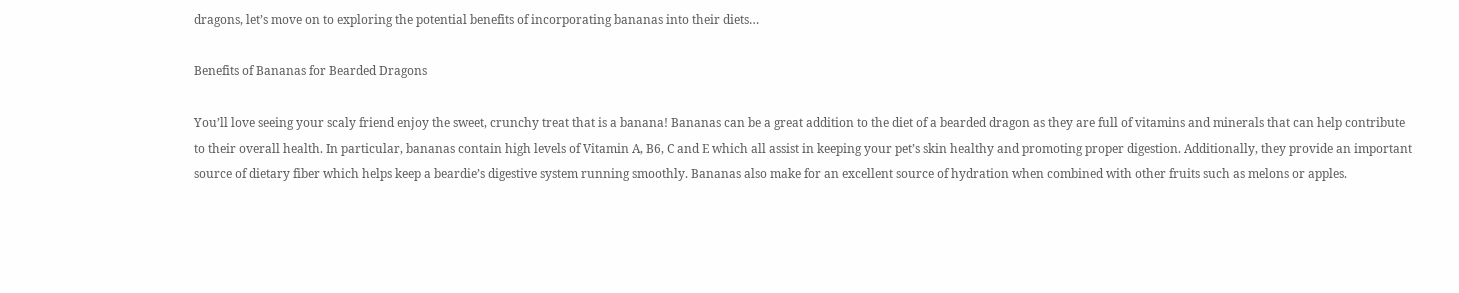dragons, let’s move on to exploring the potential benefits of incorporating bananas into their diets…

Benefits of Bananas for Bearded Dragons

You’ll love seeing your scaly friend enjoy the sweet, crunchy treat that is a banana! Bananas can be a great addition to the diet of a bearded dragon as they are full of vitamins and minerals that can help contribute to their overall health. In particular, bananas contain high levels of Vitamin A, B6, C and E which all assist in keeping your pet’s skin healthy and promoting proper digestion. Additionally, they provide an important source of dietary fiber which helps keep a beardie’s digestive system running smoothly. Bananas also make for an excellent source of hydration when combined with other fruits such as melons or apples.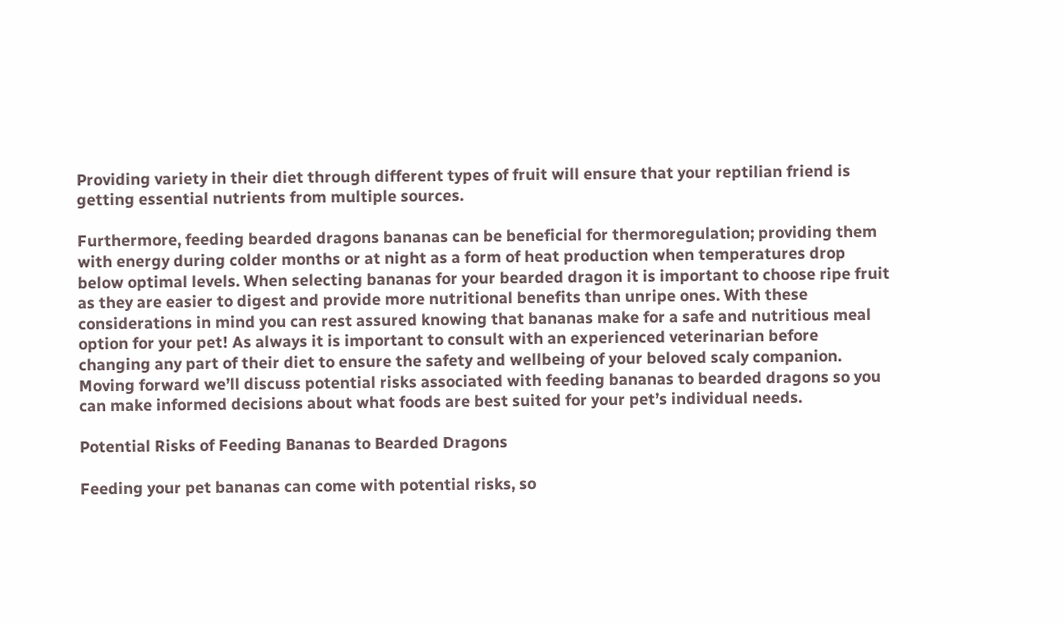Providing variety in their diet through different types of fruit will ensure that your reptilian friend is getting essential nutrients from multiple sources.

Furthermore, feeding bearded dragons bananas can be beneficial for thermoregulation; providing them with energy during colder months or at night as a form of heat production when temperatures drop below optimal levels. When selecting bananas for your bearded dragon it is important to choose ripe fruit as they are easier to digest and provide more nutritional benefits than unripe ones. With these considerations in mind you can rest assured knowing that bananas make for a safe and nutritious meal option for your pet! As always it is important to consult with an experienced veterinarian before changing any part of their diet to ensure the safety and wellbeing of your beloved scaly companion. Moving forward we’ll discuss potential risks associated with feeding bananas to bearded dragons so you can make informed decisions about what foods are best suited for your pet’s individual needs.

Potential Risks of Feeding Bananas to Bearded Dragons

Feeding your pet bananas can come with potential risks, so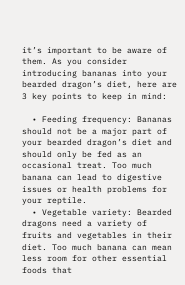it’s important to be aware of them. As you consider introducing bananas into your bearded dragon’s diet, here are 3 key points to keep in mind:

  • Feeding frequency: Bananas should not be a major part of your bearded dragon’s diet and should only be fed as an occasional treat. Too much banana can lead to digestive issues or health problems for your reptile.
  • Vegetable variety: Bearded dragons need a variety of fruits and vegetables in their diet. Too much banana can mean less room for other essential foods that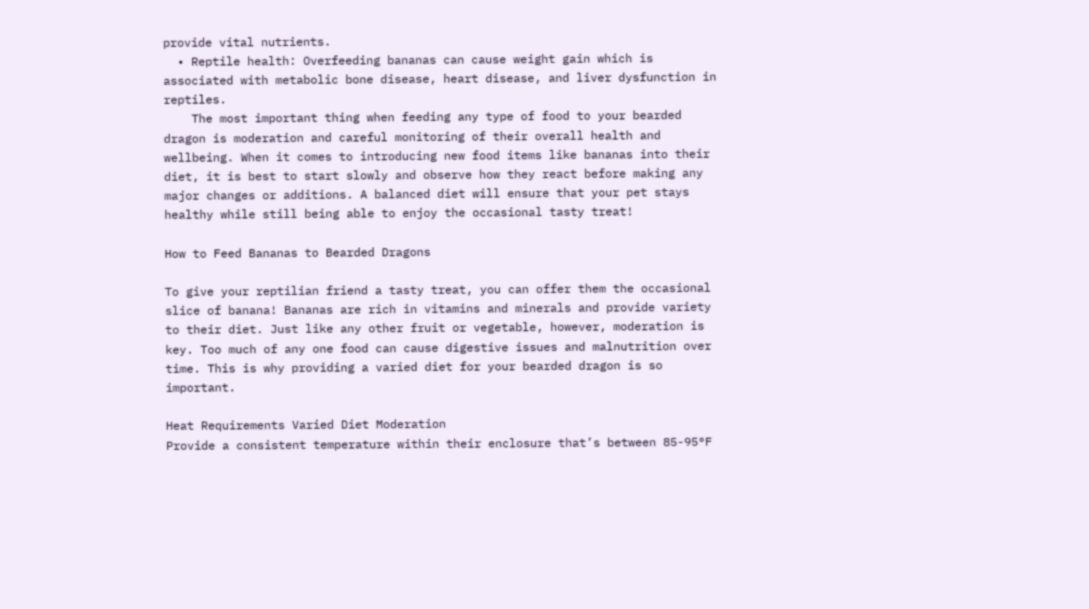provide vital nutrients.
  • Reptile health: Overfeeding bananas can cause weight gain which is associated with metabolic bone disease, heart disease, and liver dysfunction in reptiles.
    The most important thing when feeding any type of food to your bearded dragon is moderation and careful monitoring of their overall health and wellbeing. When it comes to introducing new food items like bananas into their diet, it is best to start slowly and observe how they react before making any major changes or additions. A balanced diet will ensure that your pet stays healthy while still being able to enjoy the occasional tasty treat!

How to Feed Bananas to Bearded Dragons

To give your reptilian friend a tasty treat, you can offer them the occasional slice of banana! Bananas are rich in vitamins and minerals and provide variety to their diet. Just like any other fruit or vegetable, however, moderation is key. Too much of any one food can cause digestive issues and malnutrition over time. This is why providing a varied diet for your bearded dragon is so important.

Heat Requirements Varied Diet Moderation
Provide a consistent temperature within their enclosure that’s between 85-95°F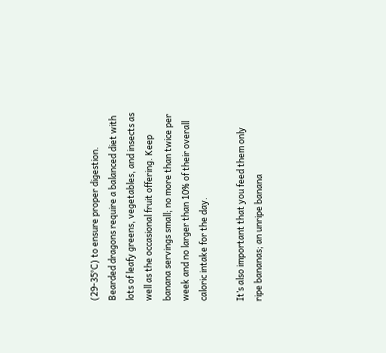(29-35°C) to ensure proper digestion. Bearded dragons require a balanced diet with lots of leafy greens, vegetables, and insects as well as the occasional fruit offering. Keep banana servings small; no more than twice per week and no larger than 10% of their overall caloric intake for the day.

It’s also important that you feed them only ripe bananas; an unripe banana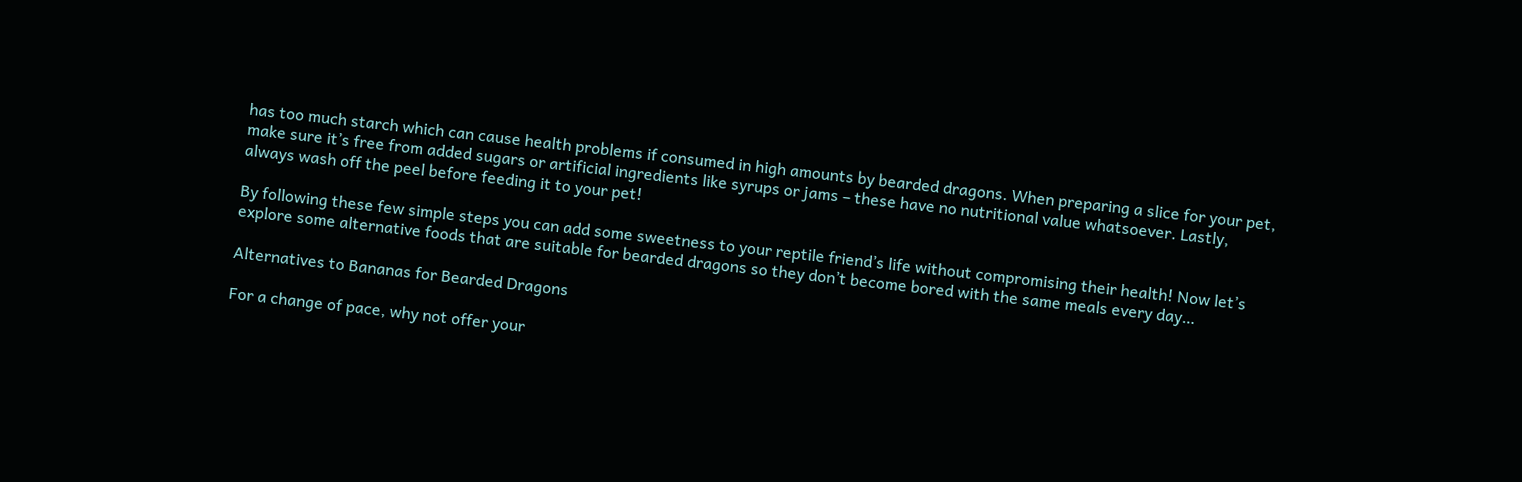has too much starch which can cause health problems if consumed in high amounts by bearded dragons. When preparing a slice for your pet, make sure it’s free from added sugars or artificial ingredients like syrups or jams – these have no nutritional value whatsoever. Lastly, always wash off the peel before feeding it to your pet!

By following these few simple steps you can add some sweetness to your reptile friend’s life without compromising their health! Now let’s explore some alternative foods that are suitable for bearded dragons so they don’t become bored with the same meals every day…

Alternatives to Bananas for Bearded Dragons

For a change of pace, why not offer your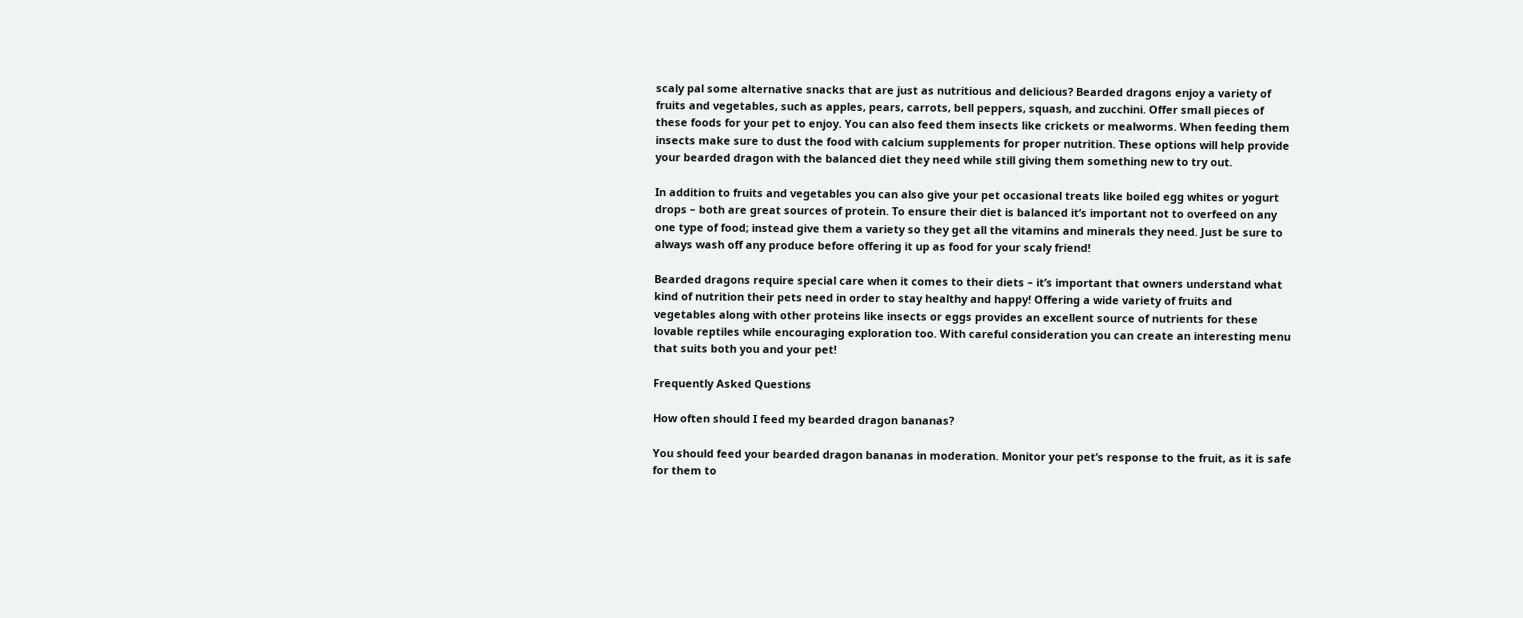scaly pal some alternative snacks that are just as nutritious and delicious? Bearded dragons enjoy a variety of fruits and vegetables, such as apples, pears, carrots, bell peppers, squash, and zucchini. Offer small pieces of these foods for your pet to enjoy. You can also feed them insects like crickets or mealworms. When feeding them insects make sure to dust the food with calcium supplements for proper nutrition. These options will help provide your bearded dragon with the balanced diet they need while still giving them something new to try out.

In addition to fruits and vegetables you can also give your pet occasional treats like boiled egg whites or yogurt drops – both are great sources of protein. To ensure their diet is balanced it’s important not to overfeed on any one type of food; instead give them a variety so they get all the vitamins and minerals they need. Just be sure to always wash off any produce before offering it up as food for your scaly friend!

Bearded dragons require special care when it comes to their diets – it’s important that owners understand what kind of nutrition their pets need in order to stay healthy and happy! Offering a wide variety of fruits and vegetables along with other proteins like insects or eggs provides an excellent source of nutrients for these lovable reptiles while encouraging exploration too. With careful consideration you can create an interesting menu that suits both you and your pet!

Frequently Asked Questions

How often should I feed my bearded dragon bananas?

You should feed your bearded dragon bananas in moderation. Monitor your pet’s response to the fruit, as it is safe for them to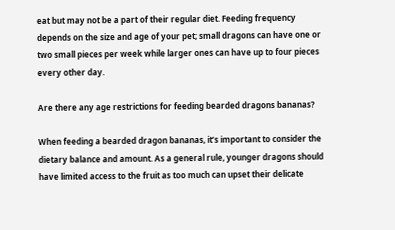eat but may not be a part of their regular diet. Feeding frequency depends on the size and age of your pet; small dragons can have one or two small pieces per week while larger ones can have up to four pieces every other day.

Are there any age restrictions for feeding bearded dragons bananas?

When feeding a bearded dragon bananas, it’s important to consider the dietary balance and amount. As a general rule, younger dragons should have limited access to the fruit as too much can upset their delicate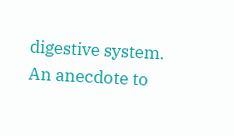digestive system. An anecdote to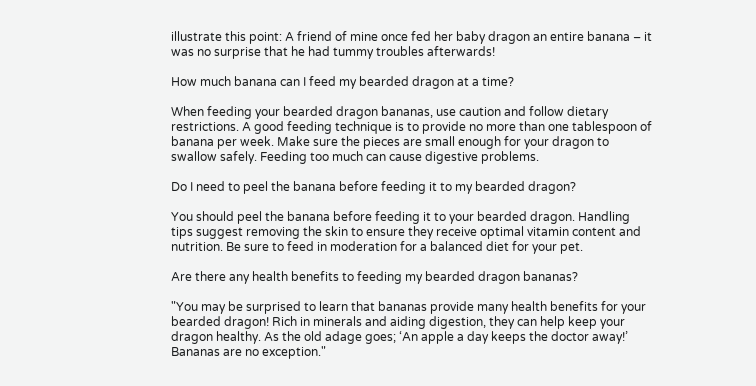illustrate this point: A friend of mine once fed her baby dragon an entire banana – it was no surprise that he had tummy troubles afterwards!

How much banana can I feed my bearded dragon at a time?

When feeding your bearded dragon bananas, use caution and follow dietary restrictions. A good feeding technique is to provide no more than one tablespoon of banana per week. Make sure the pieces are small enough for your dragon to swallow safely. Feeding too much can cause digestive problems.

Do I need to peel the banana before feeding it to my bearded dragon?

You should peel the banana before feeding it to your bearded dragon. Handling tips suggest removing the skin to ensure they receive optimal vitamin content and nutrition. Be sure to feed in moderation for a balanced diet for your pet.

Are there any health benefits to feeding my bearded dragon bananas?

"You may be surprised to learn that bananas provide many health benefits for your bearded dragon! Rich in minerals and aiding digestion, they can help keep your dragon healthy. As the old adage goes; ‘An apple a day keeps the doctor away!’ Bananas are no exception."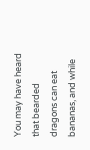You may have heard that bearded dragons can eat bananas, and while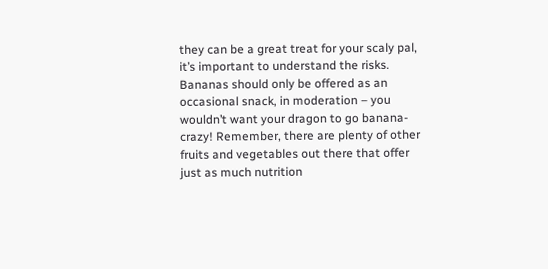they can be a great treat for your scaly pal, it’s important to understand the risks. Bananas should only be offered as an occasional snack, in moderation – you wouldn’t want your dragon to go banana-crazy! Remember, there are plenty of other fruits and vegetables out there that offer just as much nutrition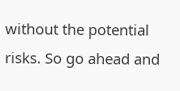without the potential risks. So go ahead and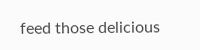feed those delicious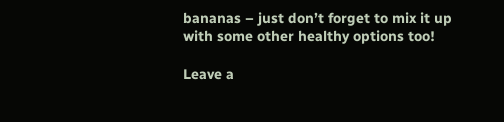bananas – just don’t forget to mix it up with some other healthy options too!

Leave a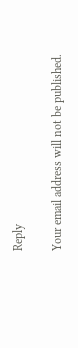Reply

Your email address will not be published.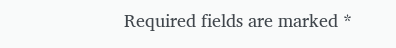Required fields are marked *